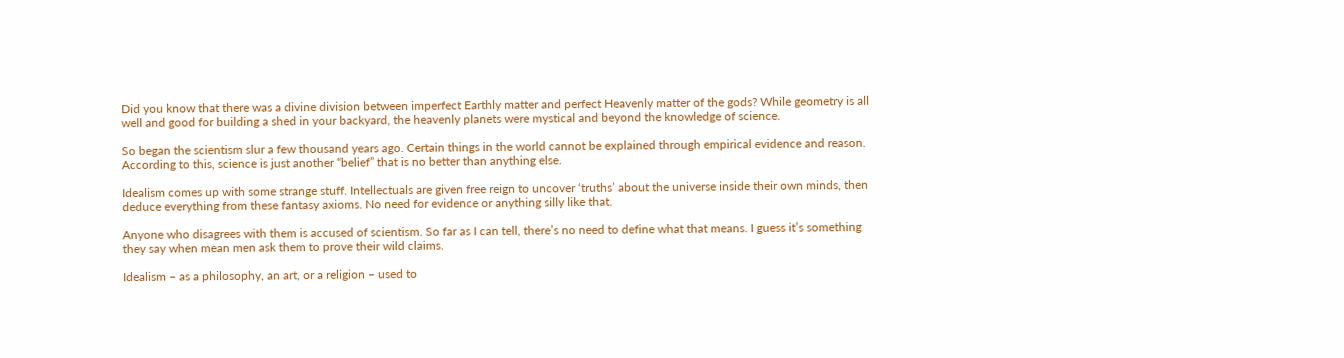Did you know that there was a divine division between imperfect Earthly matter and perfect Heavenly matter of the gods? While geometry is all well and good for building a shed in your backyard, the heavenly planets were mystical and beyond the knowledge of science.

So began the scientism slur a few thousand years ago. Certain things in the world cannot be explained through empirical evidence and reason. According to this, science is just another “belief” that is no better than anything else.

Idealism comes up with some strange stuff. Intellectuals are given free reign to uncover ‘truths’ about the universe inside their own minds, then deduce everything from these fantasy axioms. No need for evidence or anything silly like that.

Anyone who disagrees with them is accused of scientism. So far as I can tell, there’s no need to define what that means. I guess it’s something they say when mean men ask them to prove their wild claims.

Idealism – as a philosophy, an art, or a religion – used to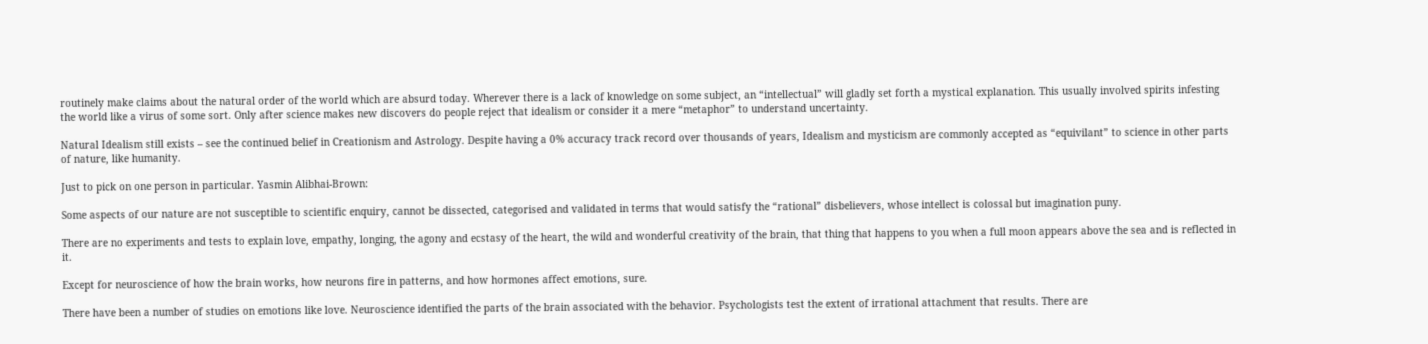routinely make claims about the natural order of the world which are absurd today. Wherever there is a lack of knowledge on some subject, an “intellectual” will gladly set forth a mystical explanation. This usually involved spirits infesting the world like a virus of some sort. Only after science makes new discovers do people reject that idealism or consider it a mere “metaphor” to understand uncertainty.

Natural Idealism still exists – see the continued belief in Creationism and Astrology. Despite having a 0% accuracy track record over thousands of years, Idealism and mysticism are commonly accepted as “equivilant” to science in other parts of nature, like humanity.

Just to pick on one person in particular. Yasmin Alibhai-Brown:

Some aspects of our nature are not susceptible to scientific enquiry, cannot be dissected, categorised and validated in terms that would satisfy the “rational” disbelievers, whose intellect is colossal but imagination puny.

There are no experiments and tests to explain love, empathy, longing, the agony and ecstasy of the heart, the wild and wonderful creativity of the brain, that thing that happens to you when a full moon appears above the sea and is reflected in it.

Except for neuroscience of how the brain works, how neurons fire in patterns, and how hormones affect emotions, sure.

There have been a number of studies on emotions like love. Neuroscience identified the parts of the brain associated with the behavior. Psychologists test the extent of irrational attachment that results. There are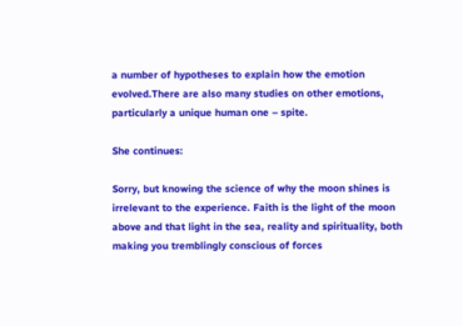a number of hypotheses to explain how the emotion evolved.There are also many studies on other emotions, particularly a unique human one – spite.

She continues:

Sorry, but knowing the science of why the moon shines is irrelevant to the experience. Faith is the light of the moon above and that light in the sea, reality and spirituality, both making you tremblingly conscious of forces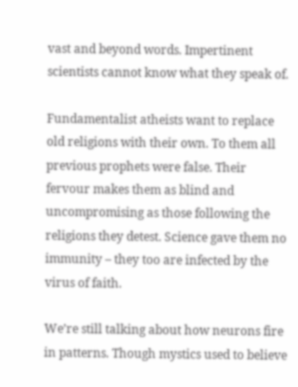vast and beyond words. Impertinent scientists cannot know what they speak of.

Fundamentalist atheists want to replace old religions with their own. To them all previous prophets were false. Their fervour makes them as blind and uncompromising as those following the religions they detest. Science gave them no immunity – they too are infected by the virus of faith.

We’re still talking about how neurons fire in patterns. Though mystics used to believe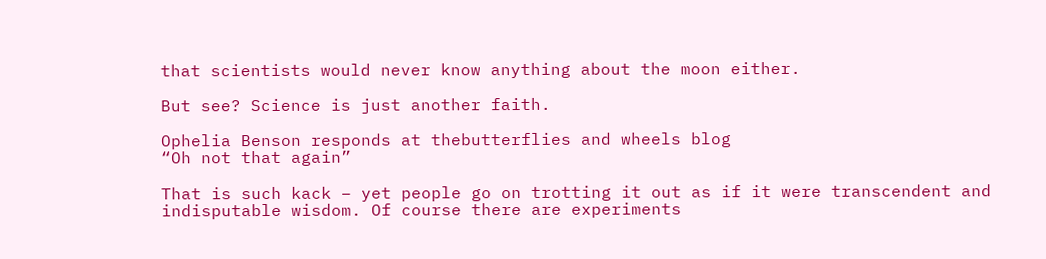that scientists would never know anything about the moon either.

But see? Science is just another faith.

Ophelia Benson responds at thebutterflies and wheels blog
“Oh not that again”

That is such kack – yet people go on trotting it out as if it were transcendent and indisputable wisdom. Of course there are experiments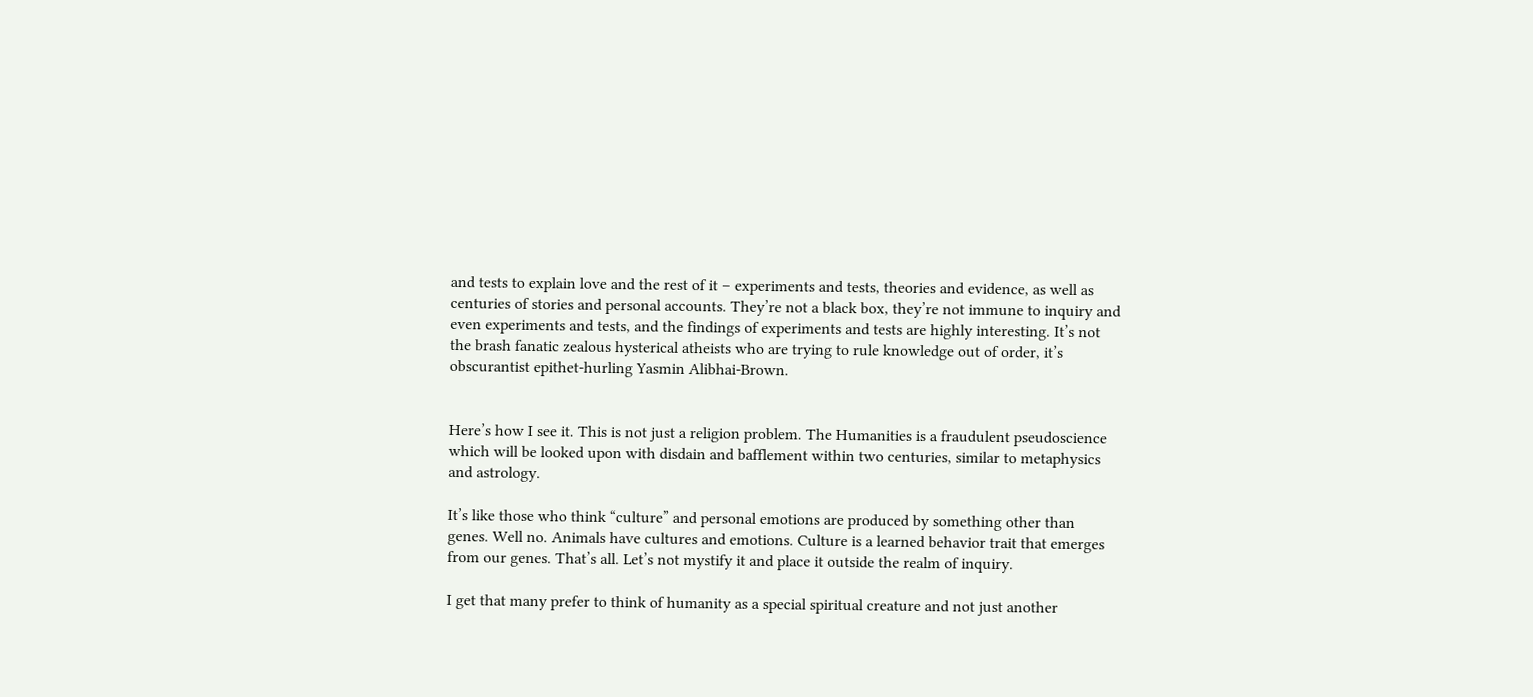and tests to explain love and the rest of it – experiments and tests, theories and evidence, as well as centuries of stories and personal accounts. They’re not a black box, they’re not immune to inquiry and even experiments and tests, and the findings of experiments and tests are highly interesting. It’s not the brash fanatic zealous hysterical atheists who are trying to rule knowledge out of order, it’s obscurantist epithet-hurling Yasmin Alibhai-Brown.


Here’s how I see it. This is not just a religion problem. The Humanities is a fraudulent pseudoscience which will be looked upon with disdain and bafflement within two centuries, similar to metaphysics and astrology.

It’s like those who think “culture” and personal emotions are produced by something other than genes. Well no. Animals have cultures and emotions. Culture is a learned behavior trait that emerges from our genes. That’s all. Let’s not mystify it and place it outside the realm of inquiry.

I get that many prefer to think of humanity as a special spiritual creature and not just another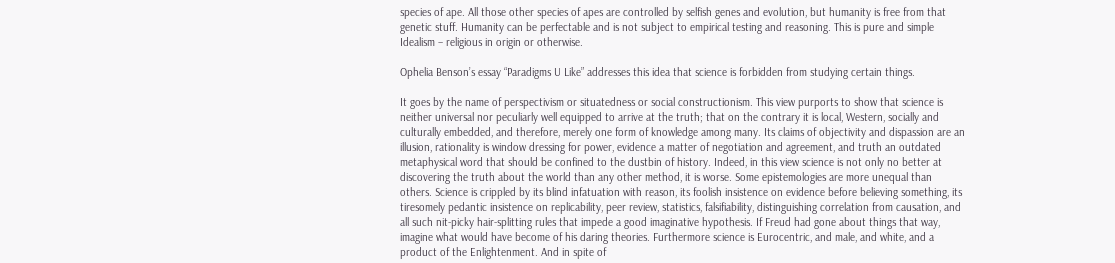species of ape. All those other species of apes are controlled by selfish genes and evolution, but humanity is free from that genetic stuff. Humanity can be perfectable and is not subject to empirical testing and reasoning. This is pure and simple Idealism – religious in origin or otherwise.

Ophelia Benson’s essay “Paradigms U Like” addresses this idea that science is forbidden from studying certain things.

It goes by the name of perspectivism or situatedness or social constructionism. This view purports to show that science is neither universal nor peculiarly well equipped to arrive at the truth; that on the contrary it is local, Western, socially and culturally embedded, and therefore, merely one form of knowledge among many. Its claims of objectivity and dispassion are an illusion, rationality is window dressing for power, evidence a matter of negotiation and agreement, and truth an outdated metaphysical word that should be confined to the dustbin of history. Indeed, in this view science is not only no better at discovering the truth about the world than any other method, it is worse. Some epistemologies are more unequal than others. Science is crippled by its blind infatuation with reason, its foolish insistence on evidence before believing something, its tiresomely pedantic insistence on replicability, peer review, statistics, falsifiability, distinguishing correlation from causation, and all such nit-picky hair-splitting rules that impede a good imaginative hypothesis. If Freud had gone about things that way, imagine what would have become of his daring theories. Furthermore science is Eurocentric, and male, and white, and a product of the Enlightenment. And in spite of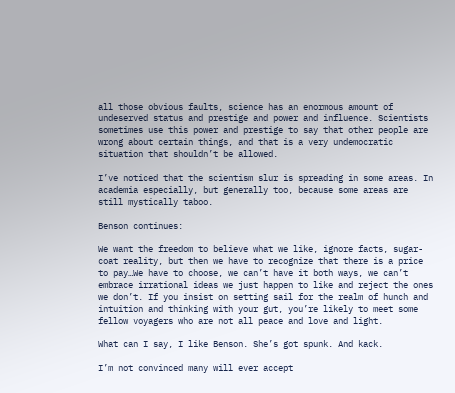all those obvious faults, science has an enormous amount of undeserved status and prestige and power and influence. Scientists sometimes use this power and prestige to say that other people are wrong about certain things, and that is a very undemocratic situation that shouldn’t be allowed.

I’ve noticed that the scientism slur is spreading in some areas. In academia especially, but generally too, because some areas are still mystically taboo.

Benson continues:

We want the freedom to believe what we like, ignore facts, sugar-coat reality, but then we have to recognize that there is a price to pay…We have to choose, we can’t have it both ways, we can’t embrace irrational ideas we just happen to like and reject the ones we don’t. If you insist on setting sail for the realm of hunch and intuition and thinking with your gut, you’re likely to meet some fellow voyagers who are not all peace and love and light.

What can I say, I like Benson. She’s got spunk. And kack.

I’m not convinced many will ever accept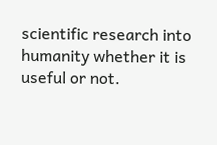scientific research into humanity whether it is useful or not.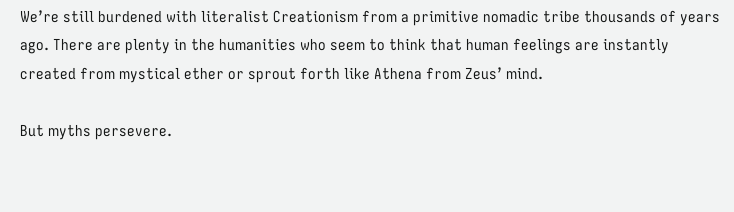We’re still burdened with literalist Creationism from a primitive nomadic tribe thousands of years ago. There are plenty in the humanities who seem to think that human feelings are instantly created from mystical ether or sprout forth like Athena from Zeus’ mind.

But myths persevere.